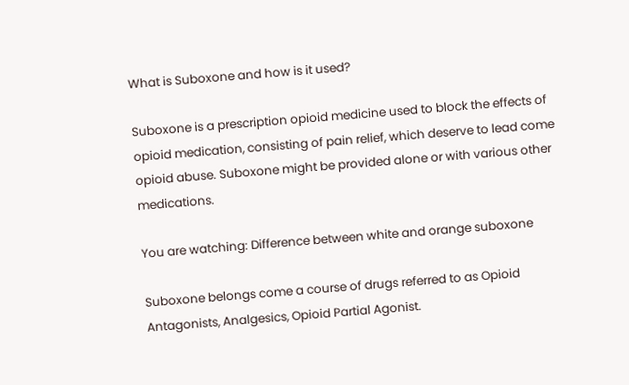What is Suboxone and how is it used?

Suboxone is a prescription opioid medicine used to block the effects of opioid medication, consisting of pain relief, which deserve to lead come opioid abuse. Suboxone might be provided alone or with various other medications.

You are watching: Difference between white and orange suboxone

Suboxone belongs come a course of drugs referred to as Opioid Antagonists, Analgesics, Opioid Partial Agonist.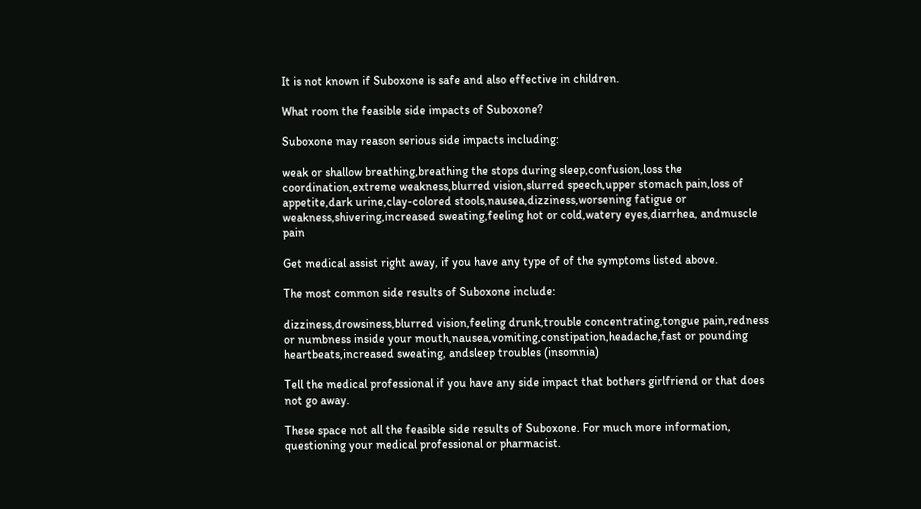It is not known if Suboxone is safe and also effective in children.

What room the feasible side impacts of Suboxone?

Suboxone may reason serious side impacts including:

weak or shallow breathing,breathing the stops during sleep,confusion,loss the coordination,extreme weakness,blurred vision,slurred speech,upper stomach pain,loss of appetite,dark urine,clay-colored stools,nausea,dizziness,worsening fatigue or weakness,shivering,increased sweating,feeling hot or cold,watery eyes,diarrhea, andmuscle pain

Get medical assist right away, if you have any type of of the symptoms listed above.

The most common side results of Suboxone include:

dizziness,drowsiness,blurred vision,feeling drunk,trouble concentrating,tongue pain,redness or numbness inside your mouth,nausea,vomiting,constipation,headache,fast or pounding heartbeats,increased sweating, andsleep troubles (insomnia)

Tell the medical professional if you have any side impact that bothers girlfriend or that does not go away.

These space not all the feasible side results of Suboxone. For much more information, questioning your medical professional or pharmacist.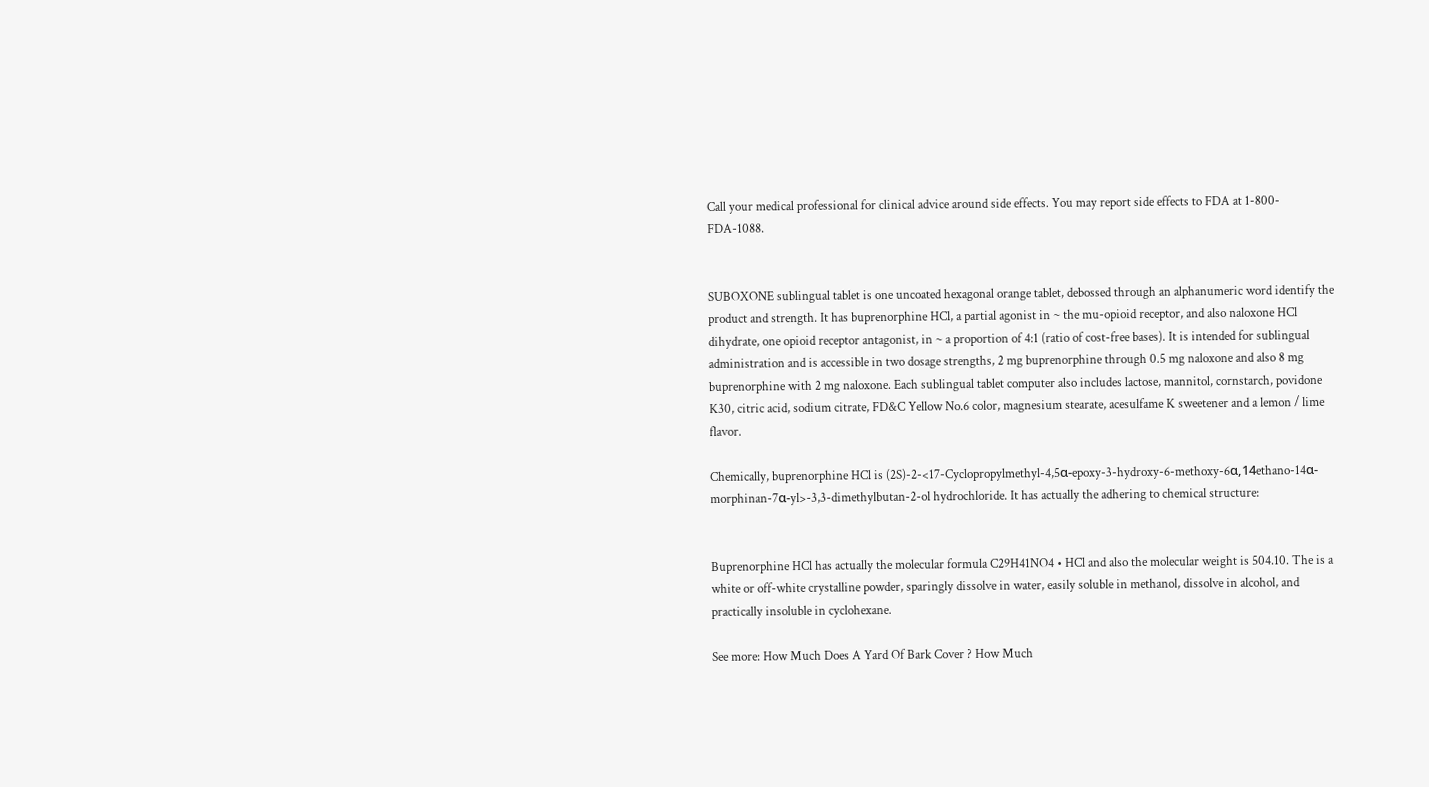Call your medical professional for clinical advice around side effects. You may report side effects to FDA at 1-800-FDA-1088.


SUBOXONE sublingual tablet is one uncoated hexagonal orange tablet, debossed through an alphanumeric word identify the product and strength. It has buprenorphine HCl, a partial agonist in ~ the mu-opioid receptor, and also naloxone HCl dihydrate, one opioid receptor antagonist, in ~ a proportion of 4:1 (ratio of cost-free bases). It is intended for sublingual administration and is accessible in two dosage strengths, 2 mg buprenorphine through 0.5 mg naloxone and also 8 mg buprenorphine with 2 mg naloxone. Each sublingual tablet computer also includes lactose, mannitol, cornstarch, povidone K30, citric acid, sodium citrate, FD&C Yellow No.6 color, magnesium stearate, acesulfame K sweetener and a lemon / lime flavor.

Chemically, buprenorphine HCl is (2S)-2-<17-Cyclopropylmethyl-4,5α-epoxy-3-hydroxy-6-methoxy-6α,14ethano-14α-morphinan-7α-yl>-3,3-dimethylbutan-2-ol hydrochloride. It has actually the adhering to chemical structure:


Buprenorphine HCl has actually the molecular formula C29H41NO4 • HCl and also the molecular weight is 504.10. The is a white or off-white crystalline powder, sparingly dissolve in water, easily soluble in methanol, dissolve in alcohol, and practically insoluble in cyclohexane.

See more: How Much Does A Yard Of Bark Cover ? How Much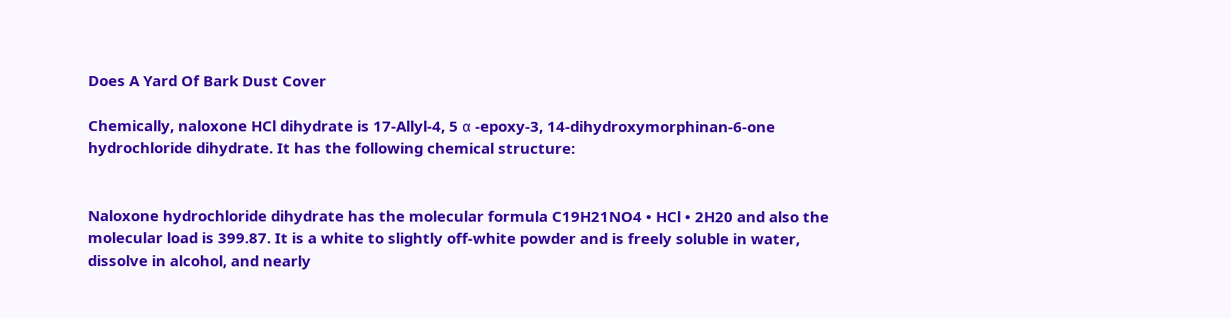Does A Yard Of Bark Dust Cover

Chemically, naloxone HCl dihydrate is 17-Allyl-4, 5 α -epoxy-3, 14-dihydroxymorphinan-6-one hydrochloride dihydrate. It has the following chemical structure:


Naloxone hydrochloride dihydrate has the molecular formula C19H21NO4 • HCl • 2H20 and also the molecular load is 399.87. It is a white to slightly off-white powder and is freely soluble in water, dissolve in alcohol, and nearly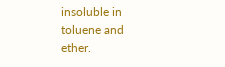insoluble in toluene and ether.